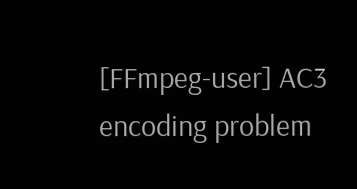[FFmpeg-user] AC3 encoding problem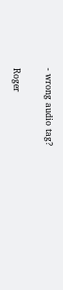- wrong audio tag?

Roger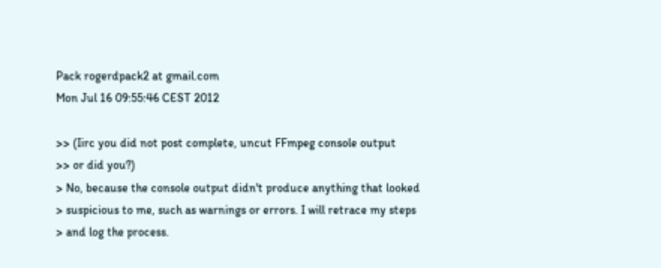Pack rogerdpack2 at gmail.com
Mon Jul 16 09:55:46 CEST 2012

>> (Iirc you did not post complete, uncut FFmpeg console output
>> or did you?)
> No, because the console output didn't produce anything that looked
> suspicious to me, such as warnings or errors. I will retrace my steps
> and log the process.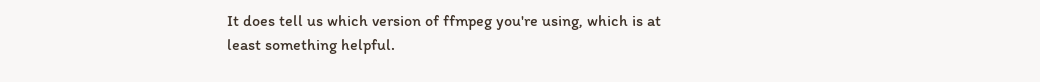It does tell us which version of ffmpeg you're using, which is at
least something helpful.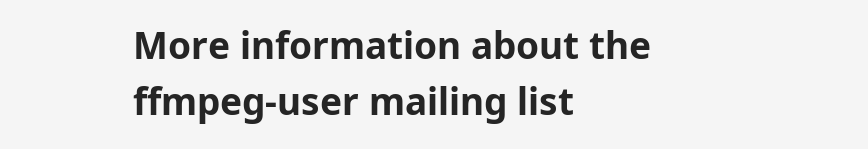More information about the ffmpeg-user mailing list